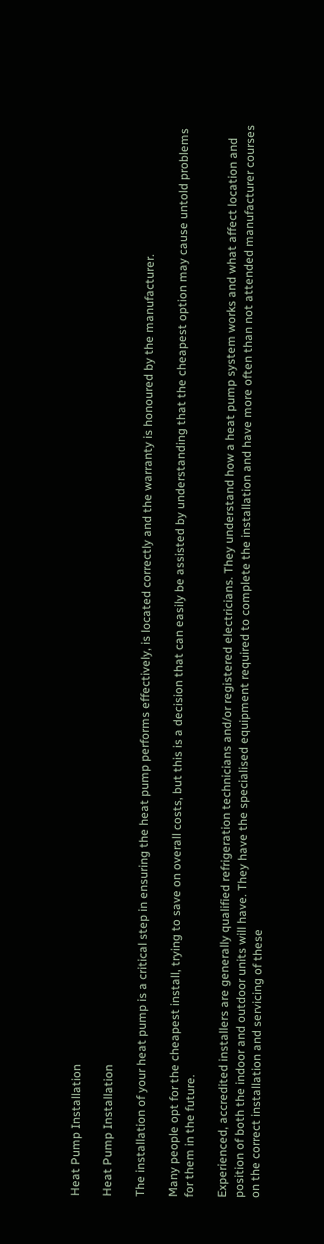Heat Pump Installation

Heat Pump Installation

The installation of your heat pump is a critical step in ensuring the heat pump performs effectively, is located correctly and the warranty is honoured by the manufacturer.

Many people opt for the cheapest install, trying to save on overall costs, but this is a decision that can easily be assisted by understanding that the cheapest option may cause untold problems for them in the future.

Experienced, accredited installers are generally qualified refrigeration technicians and/or registered electricians. They understand how a heat pump system works and what affect location and position of both the indoor and outdoor units will have. They have the specialised equipment required to complete the installation and have more often than not attended manufacturer courses on the correct installation and servicing of these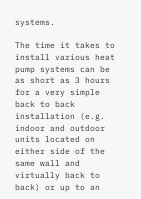systems.

The time it takes to install various heat pump systems can be as short as 3 hours for a very simple back to back installation (e.g. indoor and outdoor units located on either side of the same wall and virtually back to back) or up to an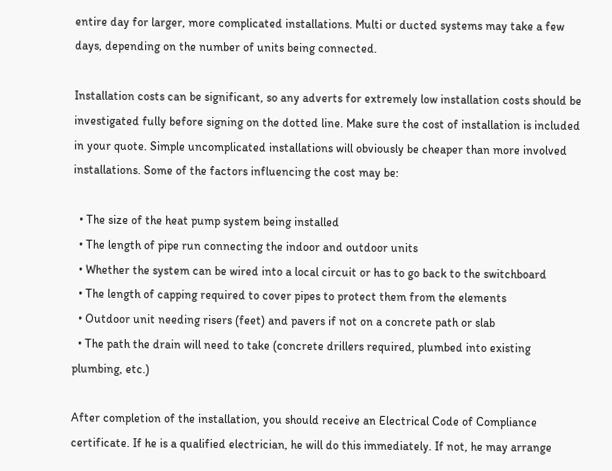entire day for larger, more complicated installations. Multi or ducted systems may take a few days, depending on the number of units being connected.

Installation costs can be significant, so any adverts for extremely low installation costs should be investigated fully before signing on the dotted line. Make sure the cost of installation is included in your quote. Simple uncomplicated installations will obviously be cheaper than more involved installations. Some of the factors influencing the cost may be:

  • The size of the heat pump system being installed
  • The length of pipe run connecting the indoor and outdoor units
  • Whether the system can be wired into a local circuit or has to go back to the switchboard
  • The length of capping required to cover pipes to protect them from the elements
  • Outdoor unit needing risers (feet) and pavers if not on a concrete path or slab
  • The path the drain will need to take (concrete drillers required, plumbed into existing plumbing, etc.)

After completion of the installation, you should receive an Electrical Code of Compliance certificate. If he is a qualified electrician, he will do this immediately. If not, he may arrange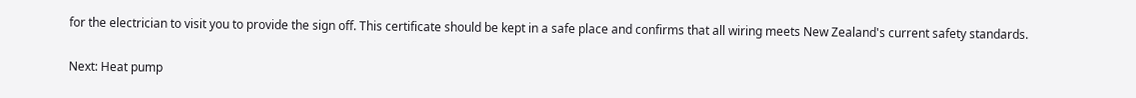for the electrician to visit you to provide the sign off. This certificate should be kept in a safe place and confirms that all wiring meets New Zealand's current safety standards.

Next: Heat pump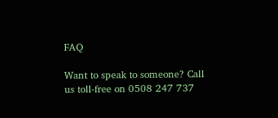FAQ

Want to speak to someone? Call us toll-free on 0508 247 737